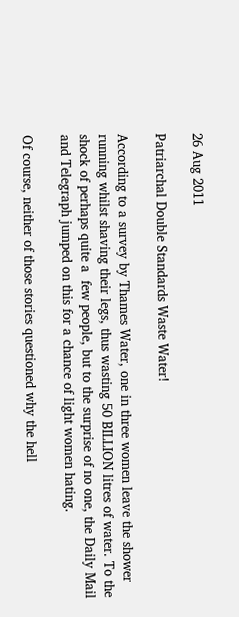26 Aug 2011

Patriarchal Double Standards Waste Water!

According to a survey by Thames Water, one in three women leave the shower running whilst shaving their legs, thus wasting 50 BILLION litres of water. To the shock of perhaps quite a  few people, but to the surprise of no one, the Daily Mail and Telegraph jumped on this for a chance of light women hating.

Of course, neither of those stories questioned why the hell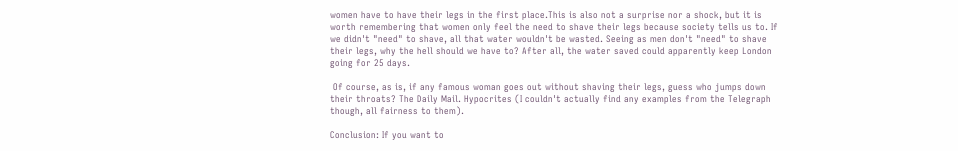women have to have their legs in the first place.This is also not a surprise nor a shock, but it is worth remembering that women only feel the need to shave their legs because society tells us to. If we didn't "need" to shave, all that water wouldn't be wasted. Seeing as men don't "need" to shave their legs, why the hell should we have to? After all, the water saved could apparently keep London going for 25 days.

 Of course, as is, if any famous woman goes out without shaving their legs, guess who jumps down their throats? The Daily Mail. Hypocrites (I couldn't actually find any examples from the Telegraph though, all fairness to them).

Conclusion: If you want to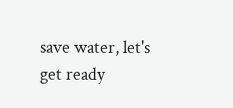save water, let's get ready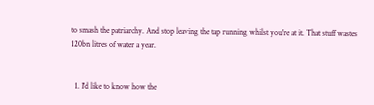to smash the patriarchy. And stop leaving the tap running whilst you're at it. That stuff wastes 120bn litres of water a year.


  1. I'd like to know how the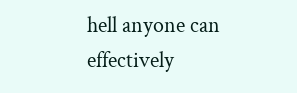hell anyone can effectively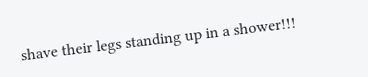shave their legs standing up in a shower!!!